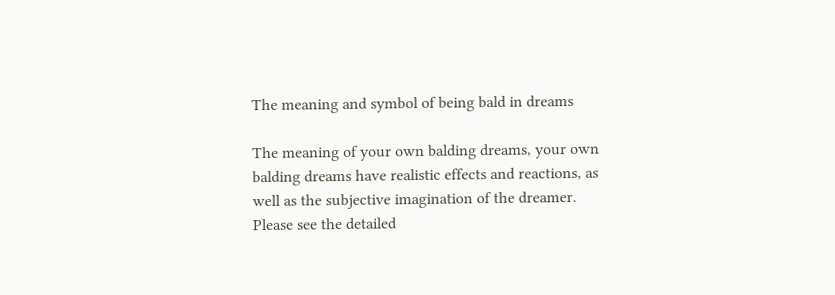The meaning and symbol of being bald in dreams

The meaning of your own balding dreams, your own balding dreams have realistic effects and reactions, as well as the subjective imagination of the dreamer. Please see the detailed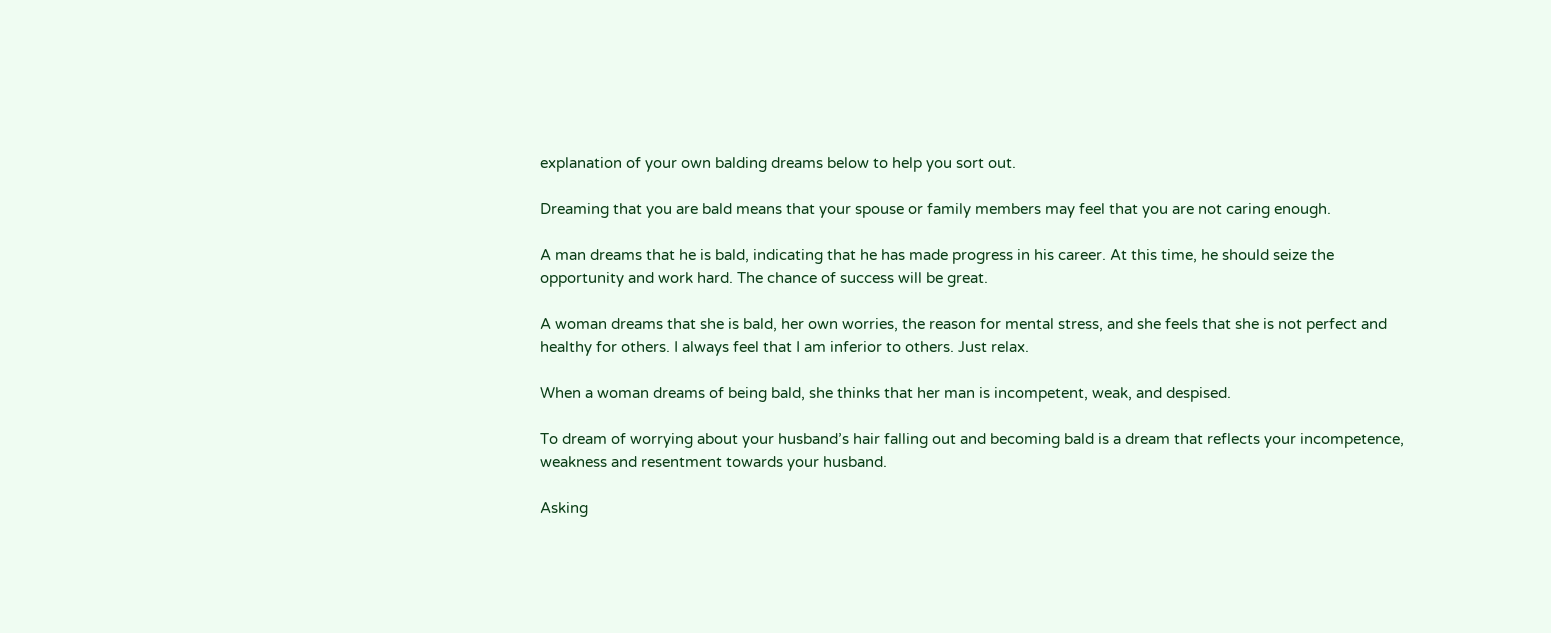explanation of your own balding dreams below to help you sort out.

Dreaming that you are bald means that your spouse or family members may feel that you are not caring enough.

A man dreams that he is bald, indicating that he has made progress in his career. At this time, he should seize the opportunity and work hard. The chance of success will be great.

A woman dreams that she is bald, her own worries, the reason for mental stress, and she feels that she is not perfect and healthy for others. I always feel that I am inferior to others. Just relax.

When a woman dreams of being bald, she thinks that her man is incompetent, weak, and despised.

To dream of worrying about your husband’s hair falling out and becoming bald is a dream that reflects your incompetence, weakness and resentment towards your husband.

Asking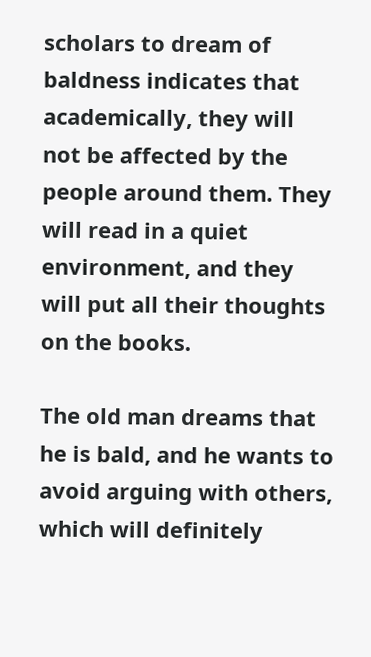scholars to dream of baldness indicates that academically, they will not be affected by the people around them. They will read in a quiet environment, and they will put all their thoughts on the books.

The old man dreams that he is bald, and he wants to avoid arguing with others, which will definitely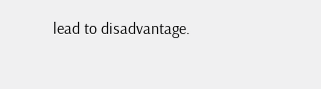lead to disadvantage.